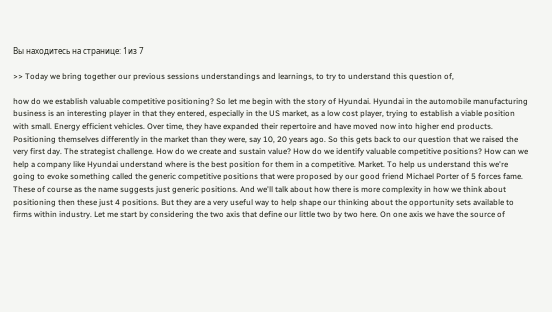Вы находитесь на странице: 1из 7

>> Today we bring together our previous sessions understandings and learnings, to try to understand this question of,

how do we establish valuable competitive positioning? So let me begin with the story of Hyundai. Hyundai in the automobile manufacturing business is an interesting player in that they entered, especially in the US market, as a low cost player, trying to establish a viable position with small. Energy efficient vehicles. Over time, they have expanded their repertoire and have moved now into higher end products. Positioning themselves differently in the market than they were, say 10, 20 years ago. So this gets back to our question that we raised the very first day. The strategist challenge. How do we create and sustain value? How do we identify valuable competitive positions? How can we help a company like Hyundai understand where is the best position for them in a competitive. Market. To help us understand this we're going to evoke something called the generic competitive positions that were proposed by our good friend Michael Porter of 5 forces fame. These of course as the name suggests just generic positions. And we'll talk about how there is more complexity in how we think about positioning then these just 4 positions. But they are a very useful way to help shape our thinking about the opportunity sets available to firms within industry. Let me start by considering the two axis that define our little two by two here. On one axis we have the source of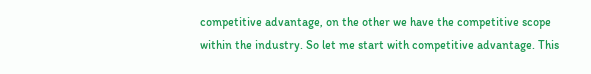competitive advantage, on the other we have the competitive scope within the industry. So let me start with competitive advantage. This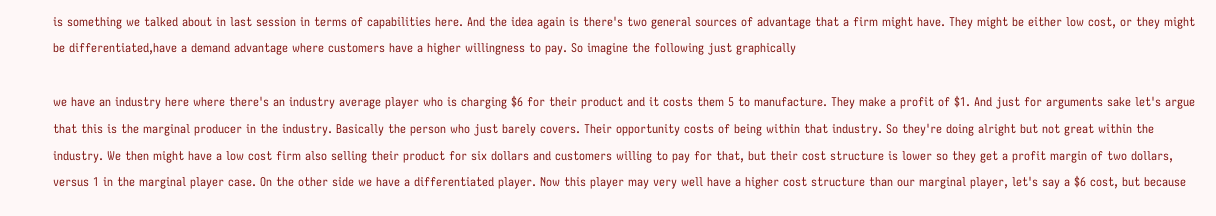is something we talked about in last session in terms of capabilities here. And the idea again is there's two general sources of advantage that a firm might have. They might be either low cost, or they might be differentiated,have a demand advantage where customers have a higher willingness to pay. So imagine the following just graphically

we have an industry here where there's an industry average player who is charging $6 for their product and it costs them 5 to manufacture. They make a profit of $1. And just for arguments sake let's argue that this is the marginal producer in the industry. Basically the person who just barely covers. Their opportunity costs of being within that industry. So they're doing alright but not great within the industry. We then might have a low cost firm also selling their product for six dollars and customers willing to pay for that, but their cost structure is lower so they get a profit margin of two dollars, versus 1 in the marginal player case. On the other side we have a differentiated player. Now this player may very well have a higher cost structure than our marginal player, let's say a $6 cost, but because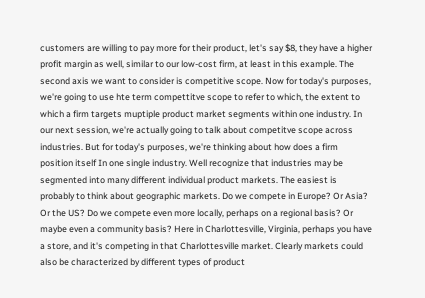customers are willing to pay more for their product, let's say $8, they have a higher profit margin as well, similar to our low-cost firm, at least in this example. The second axis we want to consider is competitive scope. Now for today's purposes, we're going to use hte term compettitve scope to refer to which, the extent to which a firm targets muptiple product market segments within one industry. In our next session, we're actually going to talk about competitve scope across industries. But for today's purposes, we're thinking about how does a firm position itself In one single industry. Well recognize that industries may be segmented into many different individual product markets. The easiest is probably to think about geographic markets. Do we compete in Europe? Or Asia? Or the US? Do we compete even more locally, perhaps on a regional basis? Or maybe even a community basis? Here in Charlottesville, Virginia, perhaps you have a store, and it's competing in that Charlottesville market. Clearly markets could also be characterized by different types of product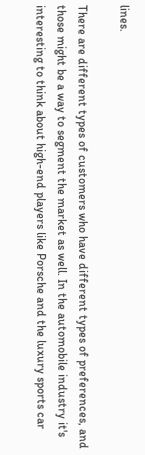lines.

There are different types of customers who have different types of preferences, and those might be a way to segment the market as well. In the automobile industry it's interesting to think about high-end players like Porsche and the luxury sports car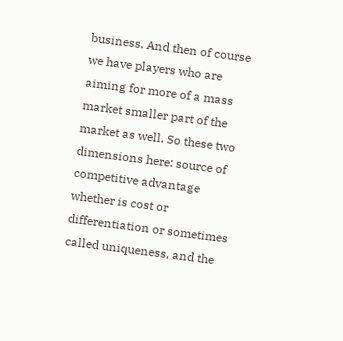business. And then of course we have players who are aiming for more of a mass market smaller part of the market as well. So these two dimensions here: source of competitive advantage whether is cost or differentiation or sometimes called uniqueness, and the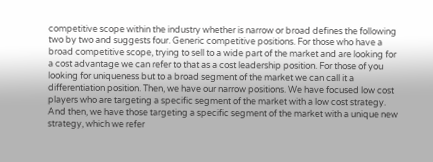competitive scope within the industry whether is narrow or broad defines the following two by two and suggests four. Generic competitive positions. For those who have a broad competitive scope, trying to sell to a wide part of the market and are looking for a cost advantage we can refer to that as a cost leadership position. For those of you looking for uniqueness but to a broad segment of the market we can call it a differentiation position. Then, we have our narrow positions. We have focused low cost players who are targeting a specific segment of the market with a low cost strategy. And then, we have those targeting a specific segment of the market with a unique new strategy, which we refer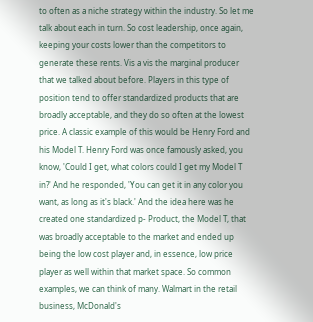to often as a niche strategy within the industry. So let me talk about each in turn. So cost leadership, once again, keeping your costs lower than the competitors to generate these rents. Vis a vis the marginal producer that we talked about before. Players in this type of position tend to offer standardized products that are broadly acceptable, and they do so often at the lowest price. A classic example of this would be Henry Ford and his Model T. Henry Ford was once famously asked, you know, 'Could I get, what colors could I get my Model T in?' And he responded, 'You can get it in any color you want, as long as it's black.' And the idea here was he created one standardized p- Product, the Model T, that was broadly acceptable to the market and ended up being the low cost player and, in essence, low price player as well within that market space. So common examples, we can think of many. Walmart in the retail business, McDonald's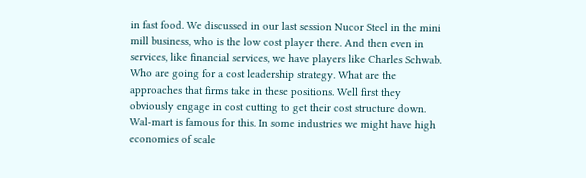in fast food. We discussed in our last session Nucor Steel in the mini mill business, who is the low cost player there. And then even in services, like financial services, we have players like Charles Schwab. Who are going for a cost leadership strategy. What are the approaches that firms take in these positions. Well first they obviously engage in cost cutting to get their cost structure down. Wal-mart is famous for this. In some industries we might have high economies of scale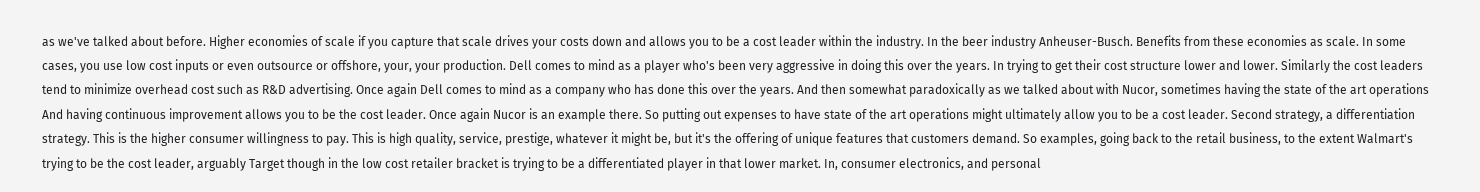as we've talked about before. Higher economies of scale if you capture that scale drives your costs down and allows you to be a cost leader within the industry. In the beer industry Anheuser-Busch. Benefits from these economies as scale. In some cases, you use low cost inputs or even outsource or offshore, your, your production. Dell comes to mind as a player who's been very aggressive in doing this over the years. In trying to get their cost structure lower and lower. Similarly the cost leaders tend to minimize overhead cost such as R&D advertising. Once again Dell comes to mind as a company who has done this over the years. And then somewhat paradoxically as we talked about with Nucor, sometimes having the state of the art operations And having continuous improvement allows you to be the cost leader. Once again Nucor is an example there. So putting out expenses to have state of the art operations might ultimately allow you to be a cost leader. Second strategy, a differentiation strategy. This is the higher consumer willingness to pay. This is high quality, service, prestige, whatever it might be, but it's the offering of unique features that customers demand. So examples, going back to the retail business, to the extent Walmart's trying to be the cost leader, arguably Target though in the low cost retailer bracket is trying to be a differentiated player in that lower market. In, consumer electronics, and personal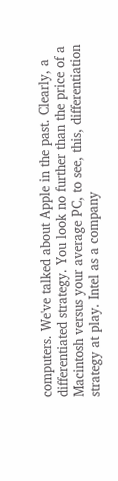computers. We've talked about Apple in the past. Clearly, a differentiated strategy. You look no further than the price of a Macintosh versus your average PC, to see, this, differentiation strategy at play. Intel as a company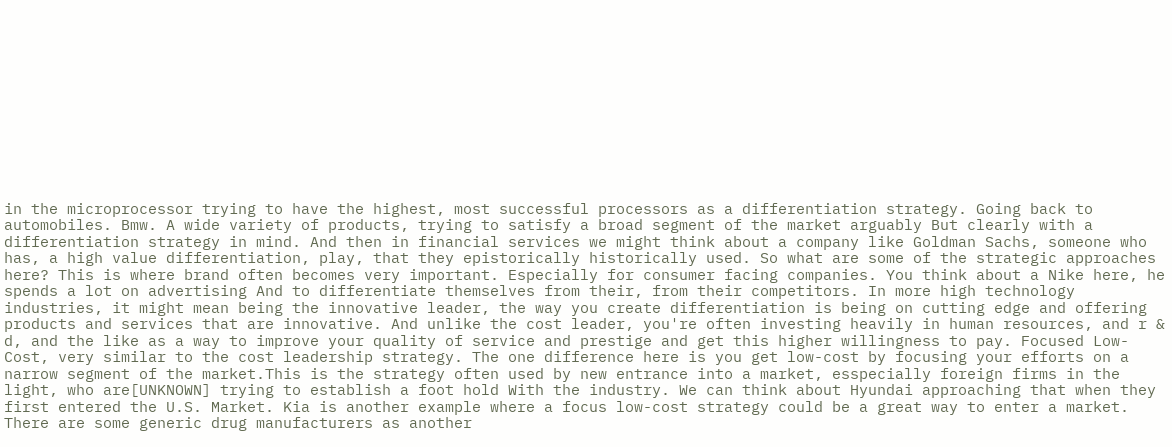in the microprocessor trying to have the highest, most successful processors as a differentiation strategy. Going back to automobiles. Bmw. A wide variety of products, trying to satisfy a broad segment of the market arguably But clearly with a differentiation strategy in mind. And then in financial services we might think about a company like Goldman Sachs, someone who has, a high value differentiation, play, that they epistorically historically used. So what are some of the strategic approaches here? This is where brand often becomes very important. Especially for consumer facing companies. You think about a Nike here, he spends a lot on advertising And to differentiate themselves from their, from their competitors. In more high technology industries, it might mean being the innovative leader, the way you create differentiation is being on cutting edge and offering products and services that are innovative. And unlike the cost leader, you're often investing heavily in human resources, and r & d, and the like as a way to improve your quality of service and prestige and get this higher willingness to pay. Focused Low-Cost, very similar to the cost leadership strategy. The one difference here is you get low-cost by focusing your efforts on a narrow segment of the market.This is the strategy often used by new entrance into a market, esspecially foreign firms in the light, who are[UNKNOWN] trying to establish a foot hold With the industry. We can think about Hyundai approaching that when they first entered the U.S. Market. Kia is another example where a focus low-cost strategy could be a great way to enter a market. There are some generic drug manufacturers as another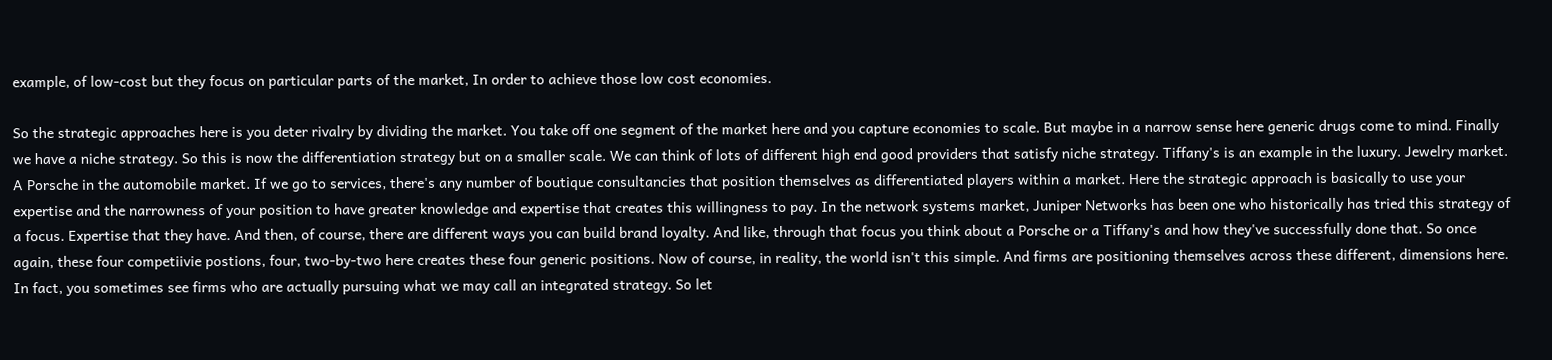example, of low-cost but they focus on particular parts of the market, In order to achieve those low cost economies.

So the strategic approaches here is you deter rivalry by dividing the market. You take off one segment of the market here and you capture economies to scale. But maybe in a narrow sense here generic drugs come to mind. Finally we have a niche strategy. So this is now the differentiation strategy but on a smaller scale. We can think of lots of different high end good providers that satisfy niche strategy. Tiffany's is an example in the luxury. Jewelry market. A Porsche in the automobile market. If we go to services, there's any number of boutique consultancies that position themselves as differentiated players within a market. Here the strategic approach is basically to use your expertise and the narrowness of your position to have greater knowledge and expertise that creates this willingness to pay. In the network systems market, Juniper Networks has been one who historically has tried this strategy of a focus. Expertise that they have. And then, of course, there are different ways you can build brand loyalty. And like, through that focus you think about a Porsche or a Tiffany's and how they've successfully done that. So once again, these four competiivie postions, four, two-by-two here creates these four generic positions. Now of course, in reality, the world isn't this simple. And firms are positioning themselves across these different, dimensions here. In fact, you sometimes see firms who are actually pursuing what we may call an integrated strategy. So let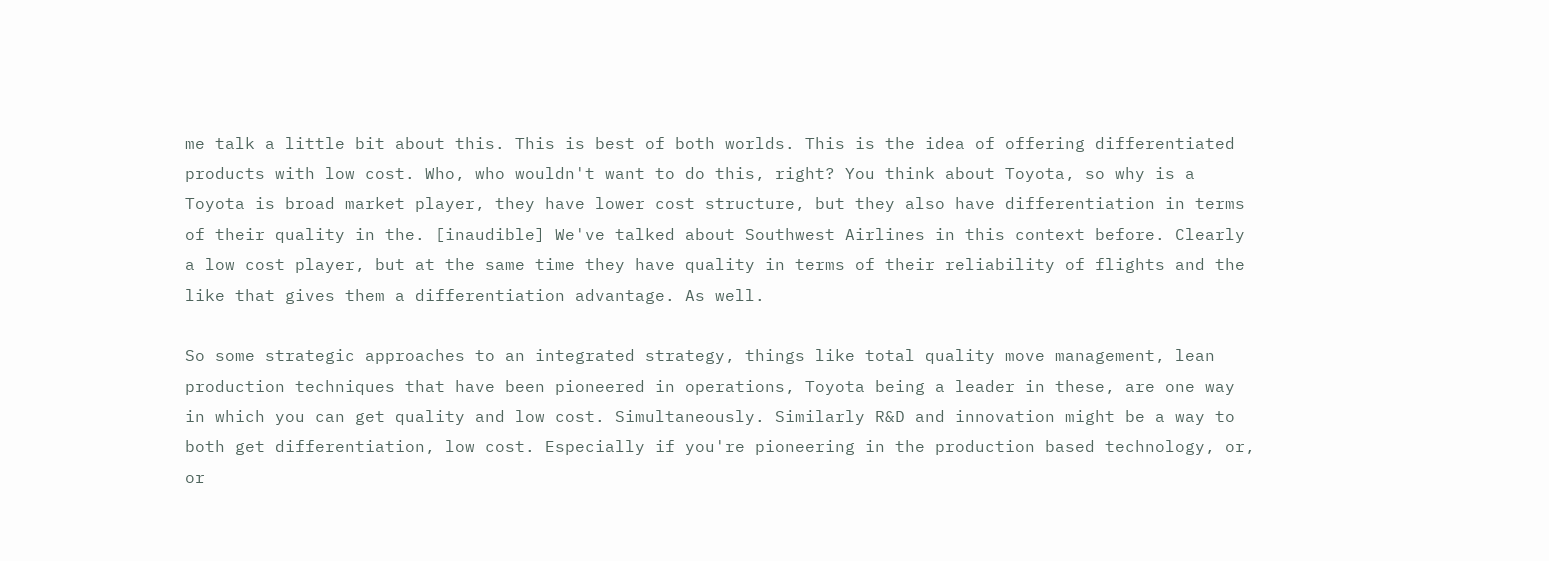me talk a little bit about this. This is best of both worlds. This is the idea of offering differentiated products with low cost. Who, who wouldn't want to do this, right? You think about Toyota, so why is a Toyota is broad market player, they have lower cost structure, but they also have differentiation in terms of their quality in the. [inaudible] We've talked about Southwest Airlines in this context before. Clearly a low cost player, but at the same time they have quality in terms of their reliability of flights and the like that gives them a differentiation advantage. As well.

So some strategic approaches to an integrated strategy, things like total quality move management, lean production techniques that have been pioneered in operations, Toyota being a leader in these, are one way in which you can get quality and low cost. Simultaneously. Similarly R&D and innovation might be a way to both get differentiation, low cost. Especially if you're pioneering in the production based technology, or, or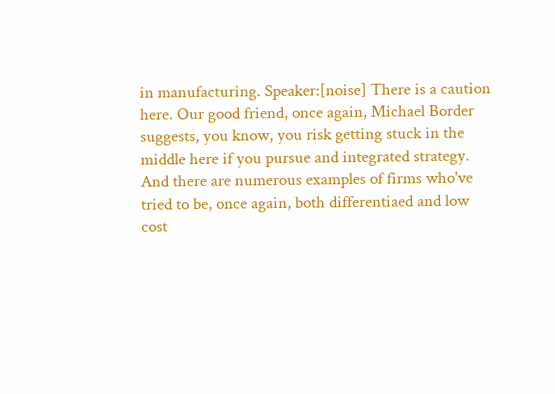in manufacturing. Speaker:[noise] There is a caution here. Our good friend, once again, Michael Border suggests, you know, you risk getting stuck in the middle here if you pursue and integrated strategy. And there are numerous examples of firms who've tried to be, once again, both differentiaed and low cost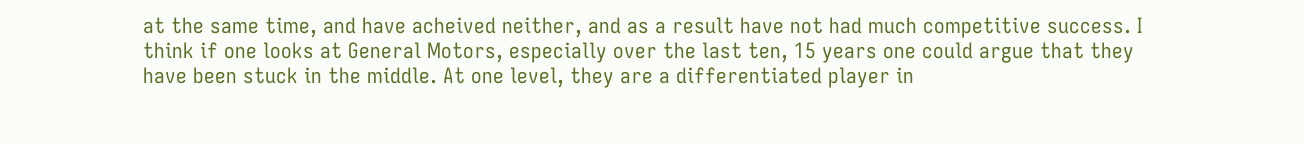at the same time, and have acheived neither, and as a result have not had much competitive success. I think if one looks at General Motors, especially over the last ten, 15 years one could argue that they have been stuck in the middle. At one level, they are a differentiated player in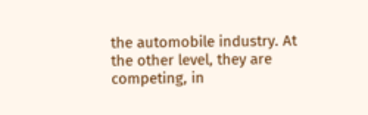the automobile industry. At the other level, they are competing, in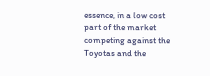essence, in a low cost part of the market competing against the Toyotas and the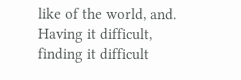like of the world, and. Having it difficult, finding it difficult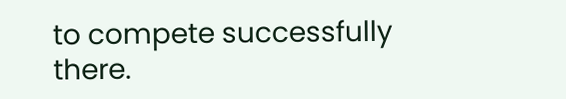to compete successfully there.